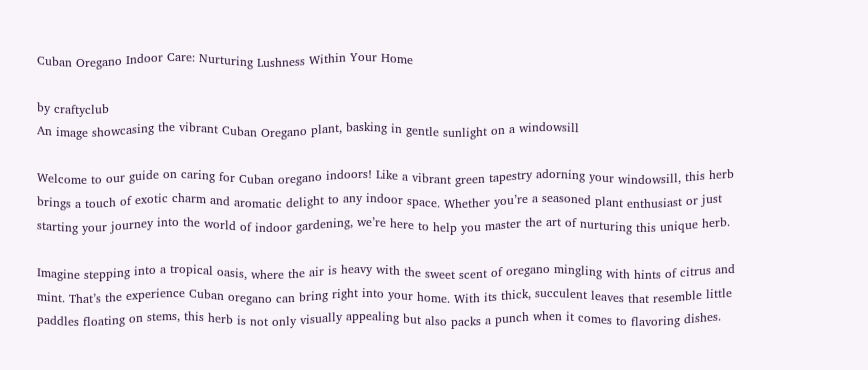Cuban Oregano Indoor Care: Nurturing Lushness Within Your Home

by craftyclub
An image showcasing the vibrant Cuban Oregano plant, basking in gentle sunlight on a windowsill

Welcome to our guide on caring for Cuban oregano indoors! Like a vibrant green tapestry adorning your windowsill, this herb brings a touch of exotic charm and aromatic delight to any indoor space. Whether you’re a seasoned plant enthusiast or just starting your journey into the world of indoor gardening, we’re here to help you master the art of nurturing this unique herb.

Imagine stepping into a tropical oasis, where the air is heavy with the sweet scent of oregano mingling with hints of citrus and mint. That’s the experience Cuban oregano can bring right into your home. With its thick, succulent leaves that resemble little paddles floating on stems, this herb is not only visually appealing but also packs a punch when it comes to flavoring dishes.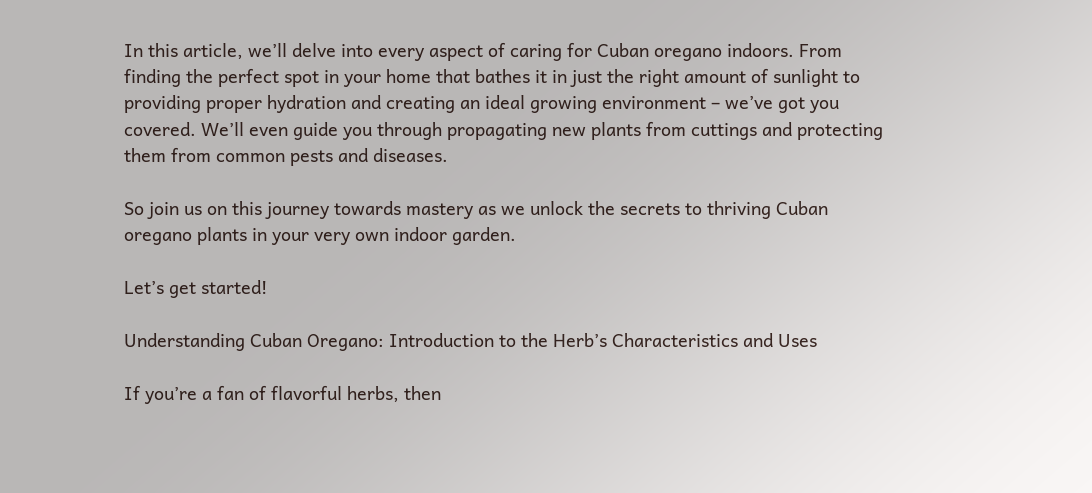In this article, we’ll delve into every aspect of caring for Cuban oregano indoors. From finding the perfect spot in your home that bathes it in just the right amount of sunlight to providing proper hydration and creating an ideal growing environment – we’ve got you covered. We’ll even guide you through propagating new plants from cuttings and protecting them from common pests and diseases.

So join us on this journey towards mastery as we unlock the secrets to thriving Cuban oregano plants in your very own indoor garden.

Let’s get started!

Understanding Cuban Oregano: Introduction to the Herb’s Characteristics and Uses

If you’re a fan of flavorful herbs, then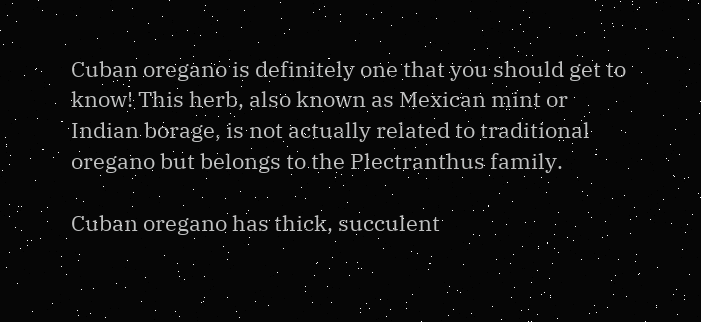Cuban oregano is definitely one that you should get to know! This herb, also known as Mexican mint or Indian borage, is not actually related to traditional oregano but belongs to the Plectranthus family.

Cuban oregano has thick, succulent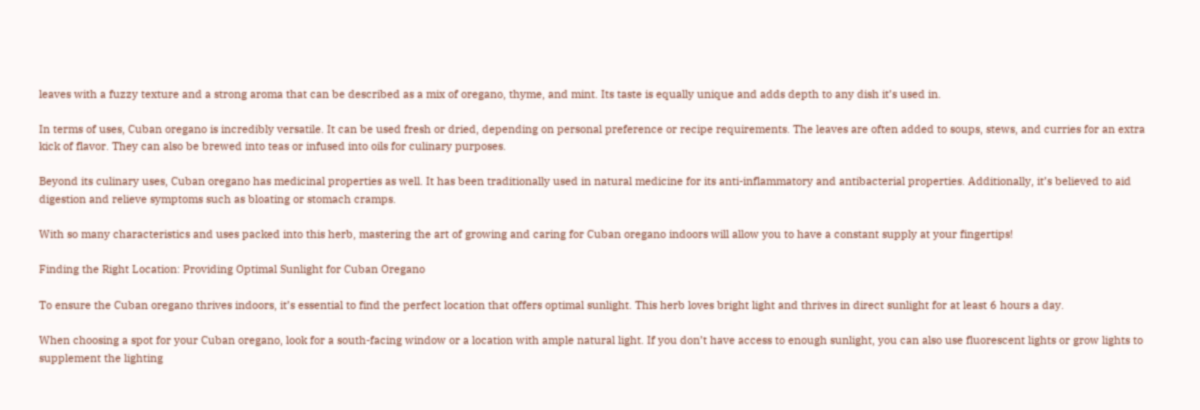leaves with a fuzzy texture and a strong aroma that can be described as a mix of oregano, thyme, and mint. Its taste is equally unique and adds depth to any dish it’s used in.

In terms of uses, Cuban oregano is incredibly versatile. It can be used fresh or dried, depending on personal preference or recipe requirements. The leaves are often added to soups, stews, and curries for an extra kick of flavor. They can also be brewed into teas or infused into oils for culinary purposes.

Beyond its culinary uses, Cuban oregano has medicinal properties as well. It has been traditionally used in natural medicine for its anti-inflammatory and antibacterial properties. Additionally, it’s believed to aid digestion and relieve symptoms such as bloating or stomach cramps.

With so many characteristics and uses packed into this herb, mastering the art of growing and caring for Cuban oregano indoors will allow you to have a constant supply at your fingertips!

Finding the Right Location: Providing Optimal Sunlight for Cuban Oregano

To ensure the Cuban oregano thrives indoors, it’s essential to find the perfect location that offers optimal sunlight. This herb loves bright light and thrives in direct sunlight for at least 6 hours a day.

When choosing a spot for your Cuban oregano, look for a south-facing window or a location with ample natural light. If you don’t have access to enough sunlight, you can also use fluorescent lights or grow lights to supplement the lighting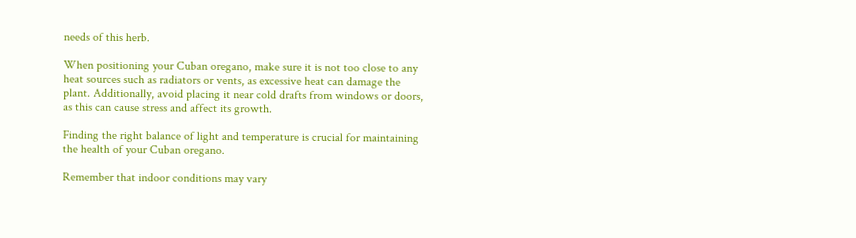needs of this herb.

When positioning your Cuban oregano, make sure it is not too close to any heat sources such as radiators or vents, as excessive heat can damage the plant. Additionally, avoid placing it near cold drafts from windows or doors, as this can cause stress and affect its growth.

Finding the right balance of light and temperature is crucial for maintaining the health of your Cuban oregano.

Remember that indoor conditions may vary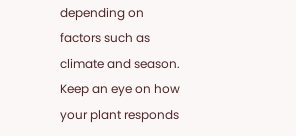depending on factors such as climate and season. Keep an eye on how your plant responds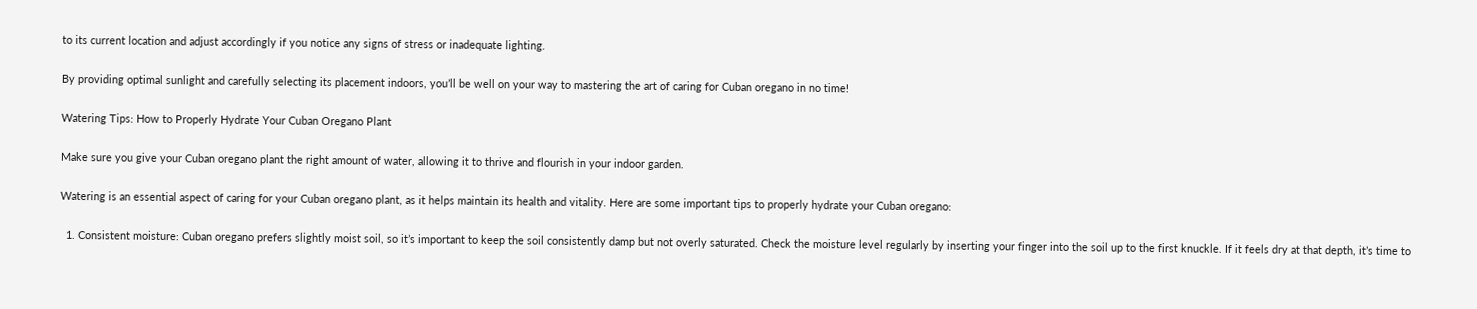to its current location and adjust accordingly if you notice any signs of stress or inadequate lighting.

By providing optimal sunlight and carefully selecting its placement indoors, you’ll be well on your way to mastering the art of caring for Cuban oregano in no time!

Watering Tips: How to Properly Hydrate Your Cuban Oregano Plant

Make sure you give your Cuban oregano plant the right amount of water, allowing it to thrive and flourish in your indoor garden.

Watering is an essential aspect of caring for your Cuban oregano plant, as it helps maintain its health and vitality. Here are some important tips to properly hydrate your Cuban oregano:

  1. Consistent moisture: Cuban oregano prefers slightly moist soil, so it’s important to keep the soil consistently damp but not overly saturated. Check the moisture level regularly by inserting your finger into the soil up to the first knuckle. If it feels dry at that depth, it’s time to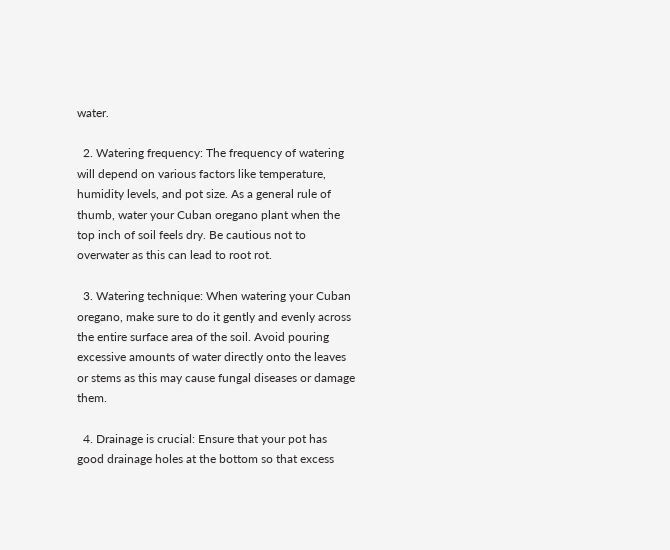water.

  2. Watering frequency: The frequency of watering will depend on various factors like temperature, humidity levels, and pot size. As a general rule of thumb, water your Cuban oregano plant when the top inch of soil feels dry. Be cautious not to overwater as this can lead to root rot.

  3. Watering technique: When watering your Cuban oregano, make sure to do it gently and evenly across the entire surface area of the soil. Avoid pouring excessive amounts of water directly onto the leaves or stems as this may cause fungal diseases or damage them.

  4. Drainage is crucial: Ensure that your pot has good drainage holes at the bottom so that excess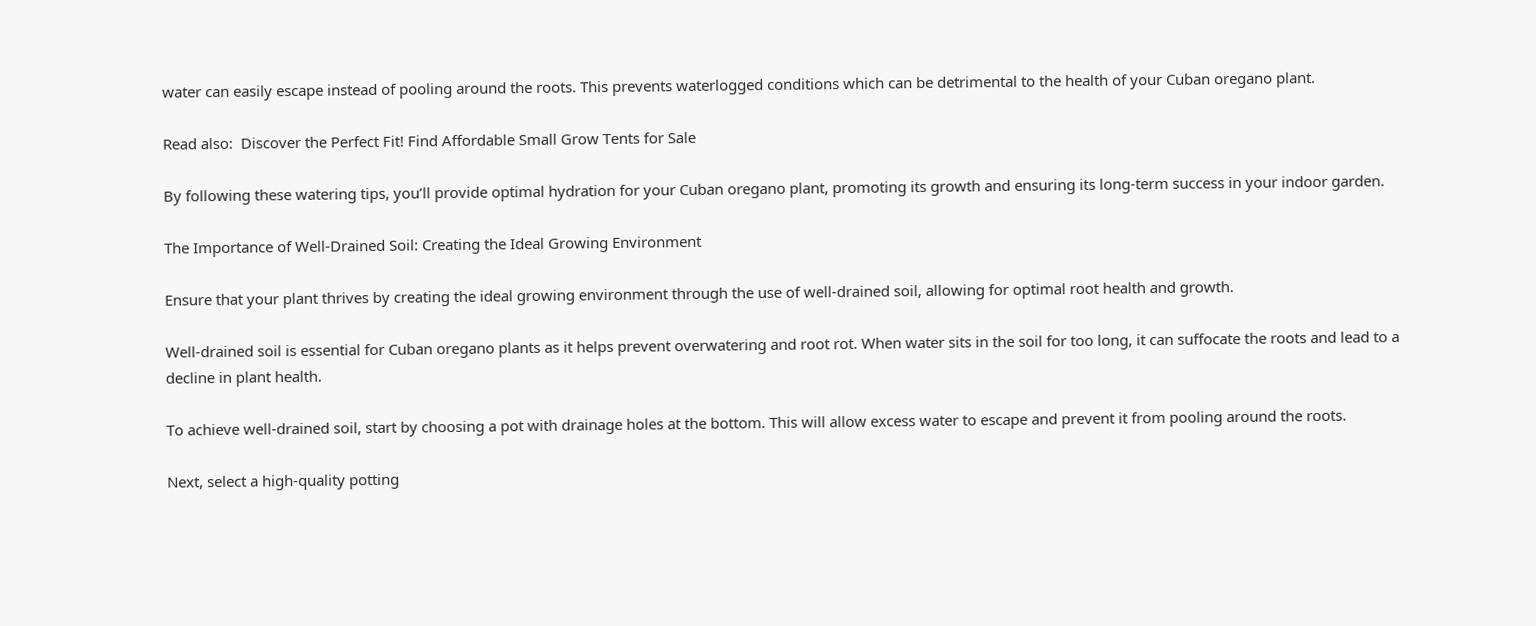water can easily escape instead of pooling around the roots. This prevents waterlogged conditions which can be detrimental to the health of your Cuban oregano plant.

Read also:  Discover the Perfect Fit! Find Affordable Small Grow Tents for Sale

By following these watering tips, you’ll provide optimal hydration for your Cuban oregano plant, promoting its growth and ensuring its long-term success in your indoor garden.

The Importance of Well-Drained Soil: Creating the Ideal Growing Environment

Ensure that your plant thrives by creating the ideal growing environment through the use of well-drained soil, allowing for optimal root health and growth.

Well-drained soil is essential for Cuban oregano plants as it helps prevent overwatering and root rot. When water sits in the soil for too long, it can suffocate the roots and lead to a decline in plant health.

To achieve well-drained soil, start by choosing a pot with drainage holes at the bottom. This will allow excess water to escape and prevent it from pooling around the roots.

Next, select a high-quality potting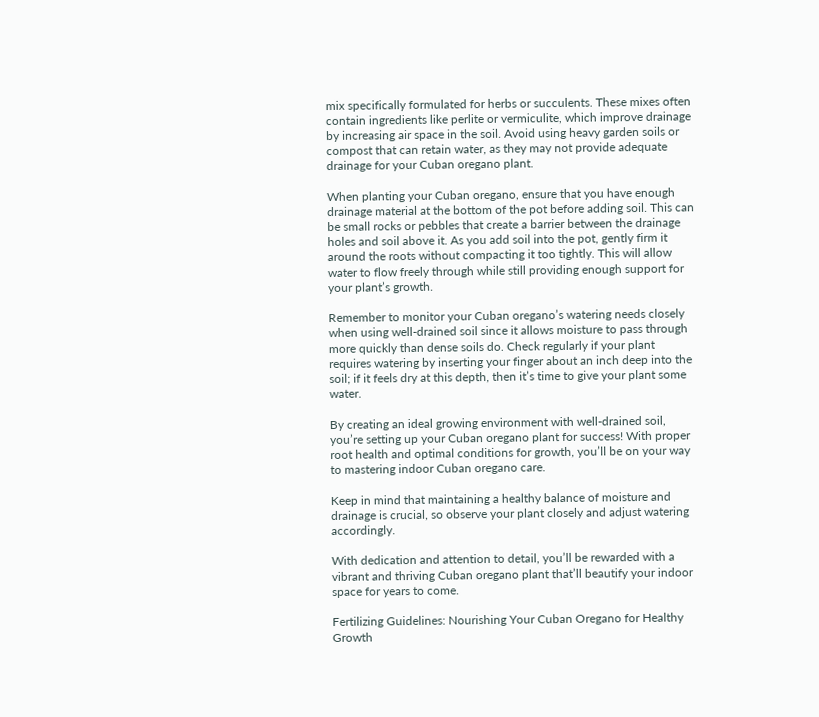mix specifically formulated for herbs or succulents. These mixes often contain ingredients like perlite or vermiculite, which improve drainage by increasing air space in the soil. Avoid using heavy garden soils or compost that can retain water, as they may not provide adequate drainage for your Cuban oregano plant.

When planting your Cuban oregano, ensure that you have enough drainage material at the bottom of the pot before adding soil. This can be small rocks or pebbles that create a barrier between the drainage holes and soil above it. As you add soil into the pot, gently firm it around the roots without compacting it too tightly. This will allow water to flow freely through while still providing enough support for your plant’s growth.

Remember to monitor your Cuban oregano’s watering needs closely when using well-drained soil since it allows moisture to pass through more quickly than dense soils do. Check regularly if your plant requires watering by inserting your finger about an inch deep into the soil; if it feels dry at this depth, then it’s time to give your plant some water.

By creating an ideal growing environment with well-drained soil, you’re setting up your Cuban oregano plant for success! With proper root health and optimal conditions for growth, you’ll be on your way to mastering indoor Cuban oregano care.

Keep in mind that maintaining a healthy balance of moisture and drainage is crucial, so observe your plant closely and adjust watering accordingly.

With dedication and attention to detail, you’ll be rewarded with a vibrant and thriving Cuban oregano plant that’ll beautify your indoor space for years to come.

Fertilizing Guidelines: Nourishing Your Cuban Oregano for Healthy Growth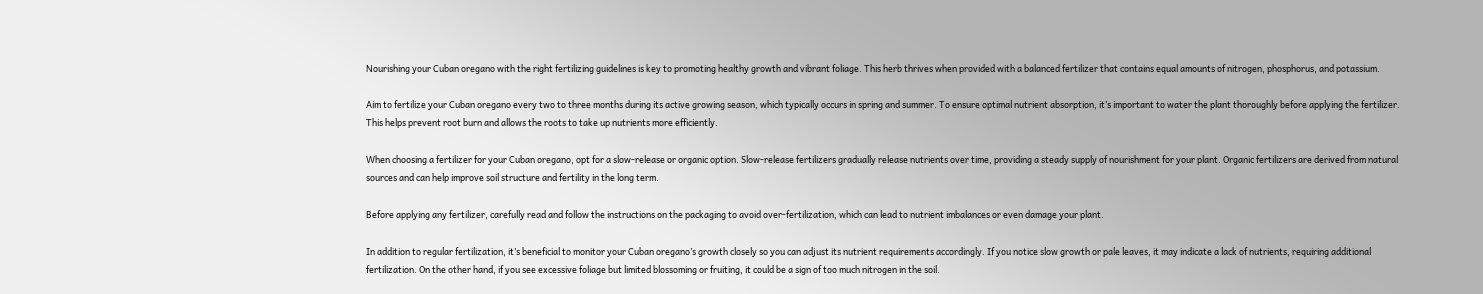Nourishing your Cuban oregano with the right fertilizing guidelines is key to promoting healthy growth and vibrant foliage. This herb thrives when provided with a balanced fertilizer that contains equal amounts of nitrogen, phosphorus, and potassium.

Aim to fertilize your Cuban oregano every two to three months during its active growing season, which typically occurs in spring and summer. To ensure optimal nutrient absorption, it’s important to water the plant thoroughly before applying the fertilizer. This helps prevent root burn and allows the roots to take up nutrients more efficiently.

When choosing a fertilizer for your Cuban oregano, opt for a slow-release or organic option. Slow-release fertilizers gradually release nutrients over time, providing a steady supply of nourishment for your plant. Organic fertilizers are derived from natural sources and can help improve soil structure and fertility in the long term.

Before applying any fertilizer, carefully read and follow the instructions on the packaging to avoid over-fertilization, which can lead to nutrient imbalances or even damage your plant.

In addition to regular fertilization, it’s beneficial to monitor your Cuban oregano’s growth closely so you can adjust its nutrient requirements accordingly. If you notice slow growth or pale leaves, it may indicate a lack of nutrients, requiring additional fertilization. On the other hand, if you see excessive foliage but limited blossoming or fruiting, it could be a sign of too much nitrogen in the soil.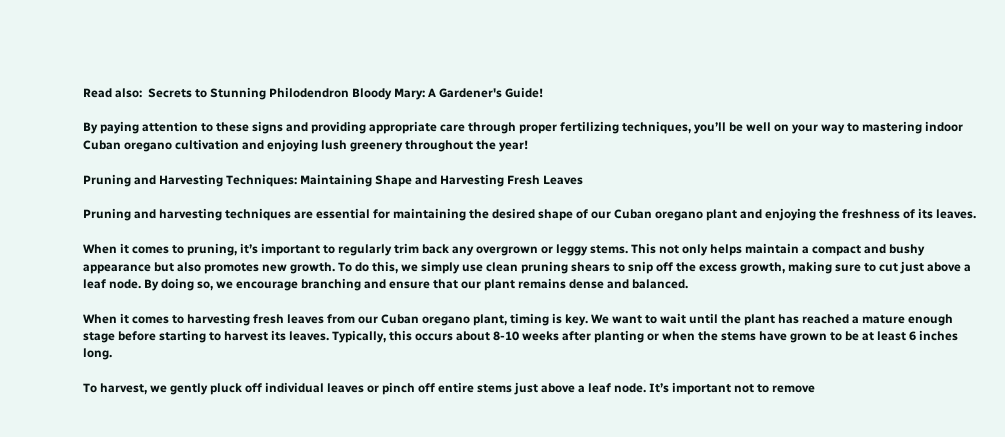Read also:  Secrets to Stunning Philodendron Bloody Mary: A Gardener's Guide!

By paying attention to these signs and providing appropriate care through proper fertilizing techniques, you’ll be well on your way to mastering indoor Cuban oregano cultivation and enjoying lush greenery throughout the year!

Pruning and Harvesting Techniques: Maintaining Shape and Harvesting Fresh Leaves

Pruning and harvesting techniques are essential for maintaining the desired shape of our Cuban oregano plant and enjoying the freshness of its leaves.

When it comes to pruning, it’s important to regularly trim back any overgrown or leggy stems. This not only helps maintain a compact and bushy appearance but also promotes new growth. To do this, we simply use clean pruning shears to snip off the excess growth, making sure to cut just above a leaf node. By doing so, we encourage branching and ensure that our plant remains dense and balanced.

When it comes to harvesting fresh leaves from our Cuban oregano plant, timing is key. We want to wait until the plant has reached a mature enough stage before starting to harvest its leaves. Typically, this occurs about 8-10 weeks after planting or when the stems have grown to be at least 6 inches long.

To harvest, we gently pluck off individual leaves or pinch off entire stems just above a leaf node. It’s important not to remove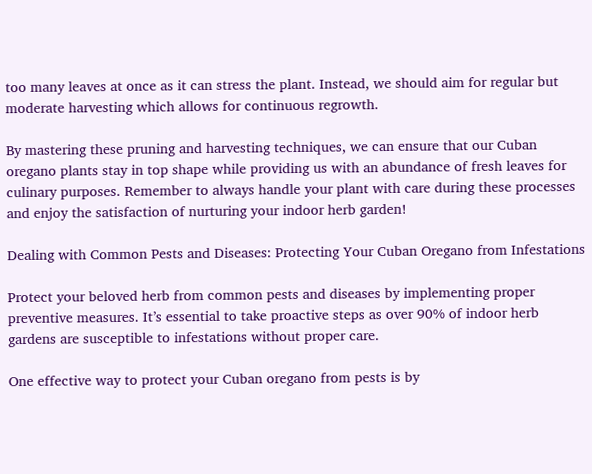too many leaves at once as it can stress the plant. Instead, we should aim for regular but moderate harvesting which allows for continuous regrowth.

By mastering these pruning and harvesting techniques, we can ensure that our Cuban oregano plants stay in top shape while providing us with an abundance of fresh leaves for culinary purposes. Remember to always handle your plant with care during these processes and enjoy the satisfaction of nurturing your indoor herb garden!

Dealing with Common Pests and Diseases: Protecting Your Cuban Oregano from Infestations

Protect your beloved herb from common pests and diseases by implementing proper preventive measures. It’s essential to take proactive steps as over 90% of indoor herb gardens are susceptible to infestations without proper care.

One effective way to protect your Cuban oregano from pests is by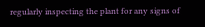regularly inspecting the plant for any signs of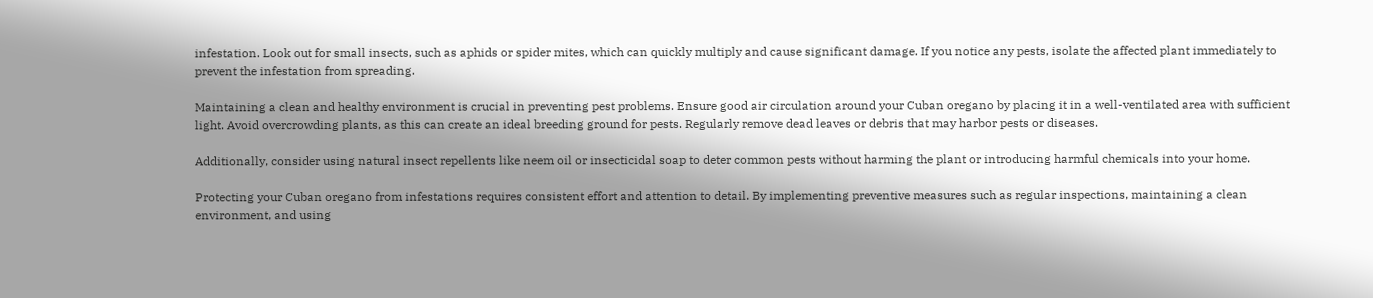infestation. Look out for small insects, such as aphids or spider mites, which can quickly multiply and cause significant damage. If you notice any pests, isolate the affected plant immediately to prevent the infestation from spreading.

Maintaining a clean and healthy environment is crucial in preventing pest problems. Ensure good air circulation around your Cuban oregano by placing it in a well-ventilated area with sufficient light. Avoid overcrowding plants, as this can create an ideal breeding ground for pests. Regularly remove dead leaves or debris that may harbor pests or diseases.

Additionally, consider using natural insect repellents like neem oil or insecticidal soap to deter common pests without harming the plant or introducing harmful chemicals into your home.

Protecting your Cuban oregano from infestations requires consistent effort and attention to detail. By implementing preventive measures such as regular inspections, maintaining a clean environment, and using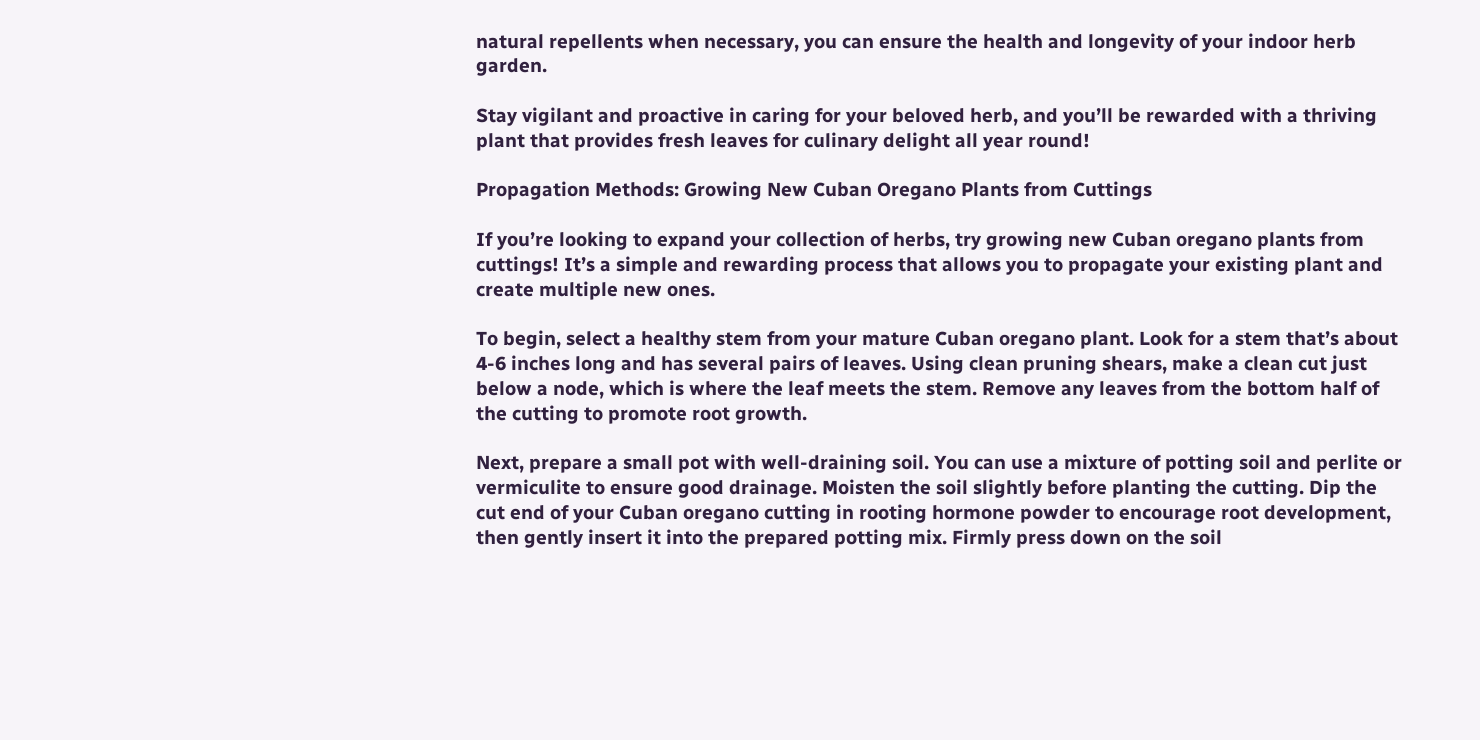natural repellents when necessary, you can ensure the health and longevity of your indoor herb garden.

Stay vigilant and proactive in caring for your beloved herb, and you’ll be rewarded with a thriving plant that provides fresh leaves for culinary delight all year round!

Propagation Methods: Growing New Cuban Oregano Plants from Cuttings

If you’re looking to expand your collection of herbs, try growing new Cuban oregano plants from cuttings! It’s a simple and rewarding process that allows you to propagate your existing plant and create multiple new ones.

To begin, select a healthy stem from your mature Cuban oregano plant. Look for a stem that’s about 4-6 inches long and has several pairs of leaves. Using clean pruning shears, make a clean cut just below a node, which is where the leaf meets the stem. Remove any leaves from the bottom half of the cutting to promote root growth.

Next, prepare a small pot with well-draining soil. You can use a mixture of potting soil and perlite or vermiculite to ensure good drainage. Moisten the soil slightly before planting the cutting. Dip the cut end of your Cuban oregano cutting in rooting hormone powder to encourage root development, then gently insert it into the prepared potting mix. Firmly press down on the soil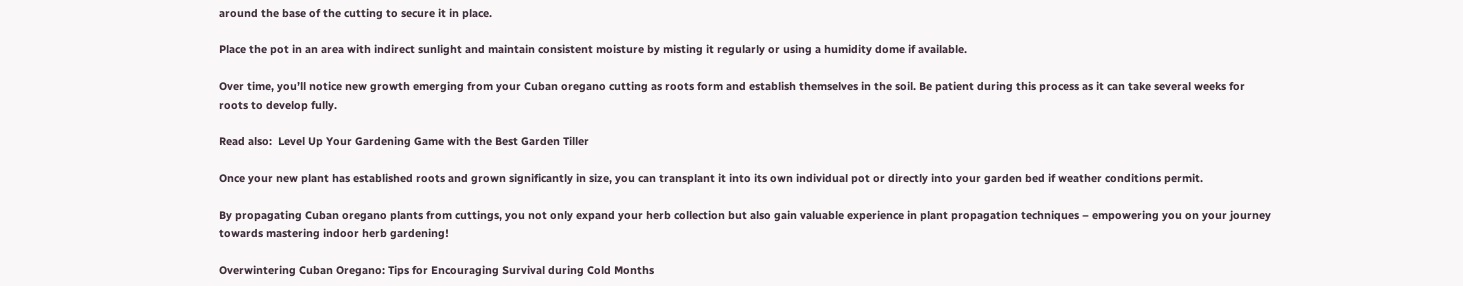around the base of the cutting to secure it in place.

Place the pot in an area with indirect sunlight and maintain consistent moisture by misting it regularly or using a humidity dome if available.

Over time, you’ll notice new growth emerging from your Cuban oregano cutting as roots form and establish themselves in the soil. Be patient during this process as it can take several weeks for roots to develop fully.

Read also:  Level Up Your Gardening Game with the Best Garden Tiller

Once your new plant has established roots and grown significantly in size, you can transplant it into its own individual pot or directly into your garden bed if weather conditions permit.

By propagating Cuban oregano plants from cuttings, you not only expand your herb collection but also gain valuable experience in plant propagation techniques – empowering you on your journey towards mastering indoor herb gardening!

Overwintering Cuban Oregano: Tips for Encouraging Survival during Cold Months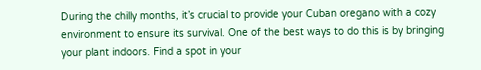During the chilly months, it’s crucial to provide your Cuban oregano with a cozy environment to ensure its survival. One of the best ways to do this is by bringing your plant indoors. Find a spot in your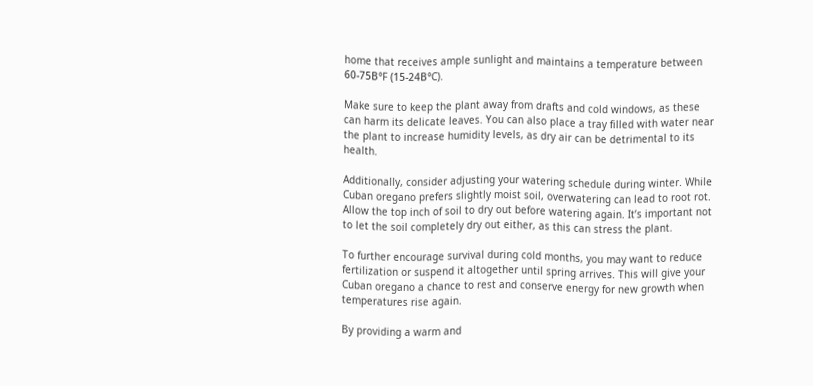home that receives ample sunlight and maintains a temperature between 60-75В°F (15-24В°C).

Make sure to keep the plant away from drafts and cold windows, as these can harm its delicate leaves. You can also place a tray filled with water near the plant to increase humidity levels, as dry air can be detrimental to its health.

Additionally, consider adjusting your watering schedule during winter. While Cuban oregano prefers slightly moist soil, overwatering can lead to root rot. Allow the top inch of soil to dry out before watering again. It’s important not to let the soil completely dry out either, as this can stress the plant.

To further encourage survival during cold months, you may want to reduce fertilization or suspend it altogether until spring arrives. This will give your Cuban oregano a chance to rest and conserve energy for new growth when temperatures rise again.

By providing a warm and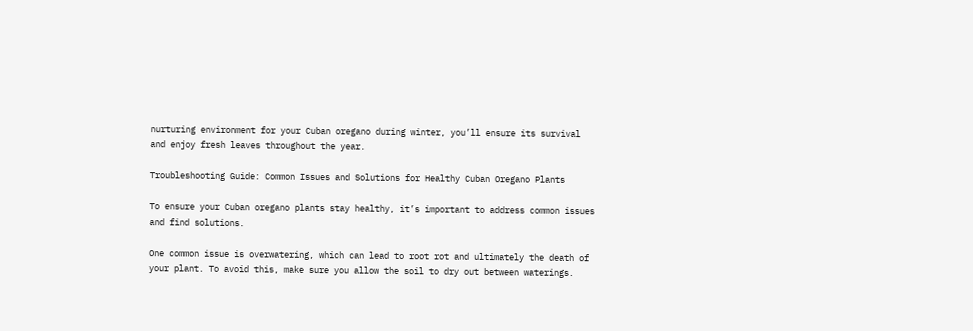nurturing environment for your Cuban oregano during winter, you’ll ensure its survival and enjoy fresh leaves throughout the year.

Troubleshooting Guide: Common Issues and Solutions for Healthy Cuban Oregano Plants

To ensure your Cuban oregano plants stay healthy, it’s important to address common issues and find solutions.

One common issue is overwatering, which can lead to root rot and ultimately the death of your plant. To avoid this, make sure you allow the soil to dry out between waterings.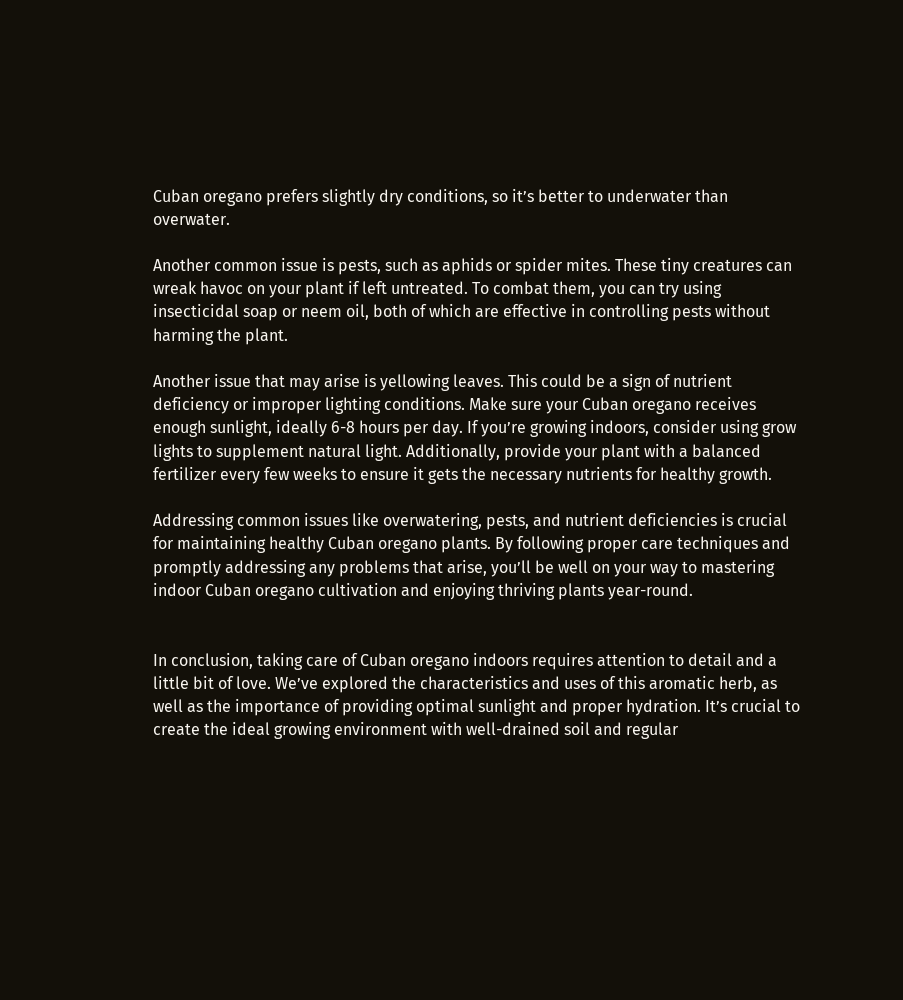Cuban oregano prefers slightly dry conditions, so it’s better to underwater than overwater.

Another common issue is pests, such as aphids or spider mites. These tiny creatures can wreak havoc on your plant if left untreated. To combat them, you can try using insecticidal soap or neem oil, both of which are effective in controlling pests without harming the plant.

Another issue that may arise is yellowing leaves. This could be a sign of nutrient deficiency or improper lighting conditions. Make sure your Cuban oregano receives enough sunlight, ideally 6-8 hours per day. If you’re growing indoors, consider using grow lights to supplement natural light. Additionally, provide your plant with a balanced fertilizer every few weeks to ensure it gets the necessary nutrients for healthy growth.

Addressing common issues like overwatering, pests, and nutrient deficiencies is crucial for maintaining healthy Cuban oregano plants. By following proper care techniques and promptly addressing any problems that arise, you’ll be well on your way to mastering indoor Cuban oregano cultivation and enjoying thriving plants year-round.


In conclusion, taking care of Cuban oregano indoors requires attention to detail and a little bit of love. We’ve explored the characteristics and uses of this aromatic herb, as well as the importance of providing optimal sunlight and proper hydration. It’s crucial to create the ideal growing environment with well-drained soil and regular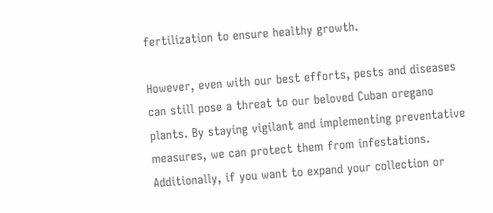fertilization to ensure healthy growth.

However, even with our best efforts, pests and diseases can still pose a threat to our beloved Cuban oregano plants. By staying vigilant and implementing preventative measures, we can protect them from infestations. Additionally, if you want to expand your collection or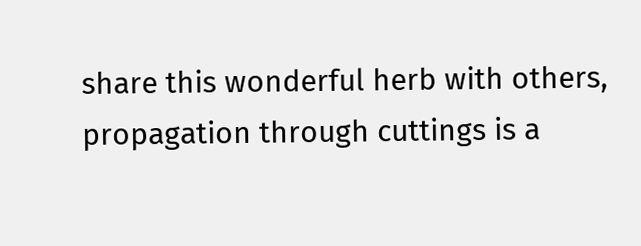share this wonderful herb with others, propagation through cuttings is a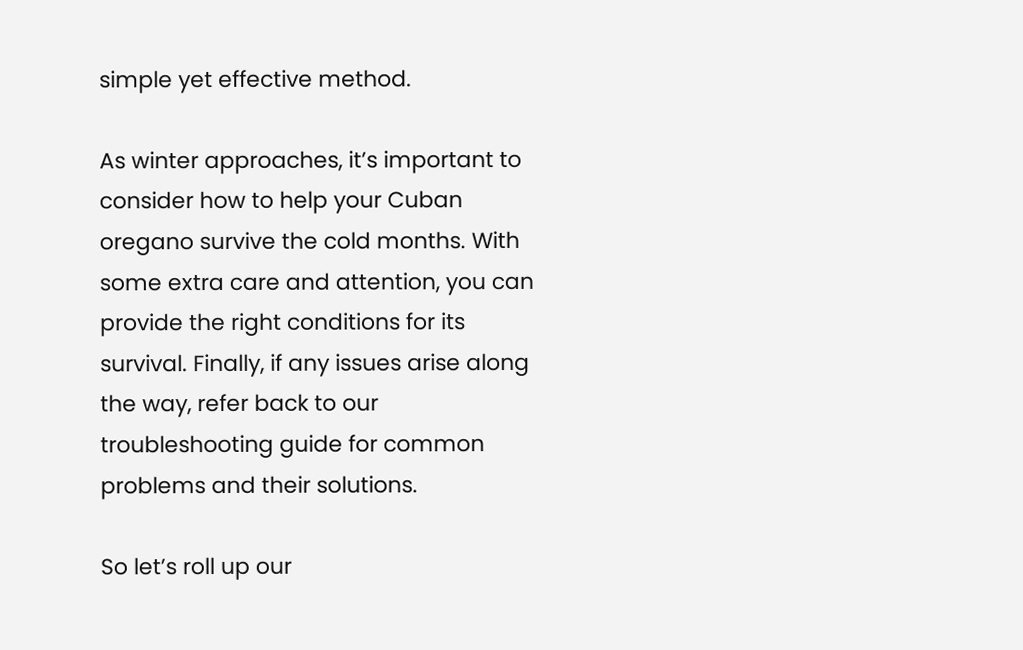simple yet effective method.

As winter approaches, it’s important to consider how to help your Cuban oregano survive the cold months. With some extra care and attention, you can provide the right conditions for its survival. Finally, if any issues arise along the way, refer back to our troubleshooting guide for common problems and their solutions.

So let’s roll up our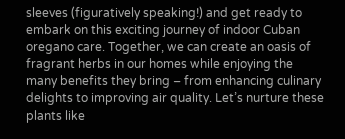sleeves (figuratively speaking!) and get ready to embark on this exciting journey of indoor Cuban oregano care. Together, we can create an oasis of fragrant herbs in our homes while enjoying the many benefits they bring – from enhancing culinary delights to improving air quality. Let’s nurture these plants like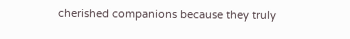cherished companions because they truly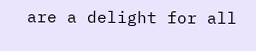are a delight for all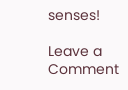senses!

Leave a Comment